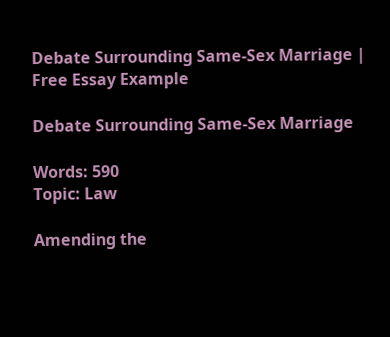Debate Surrounding Same-Sex Marriage | Free Essay Example

Debate Surrounding Same-Sex Marriage

Words: 590
Topic: Law

Amending the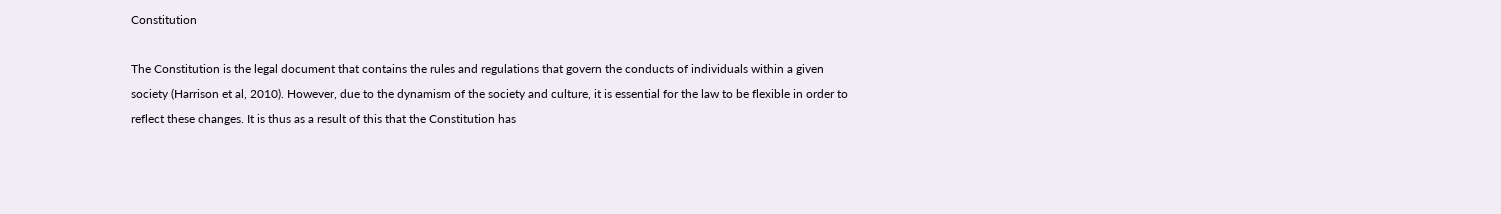Constitution

The Constitution is the legal document that contains the rules and regulations that govern the conducts of individuals within a given society (Harrison et al, 2010). However, due to the dynamism of the society and culture, it is essential for the law to be flexible in order to reflect these changes. It is thus as a result of this that the Constitution has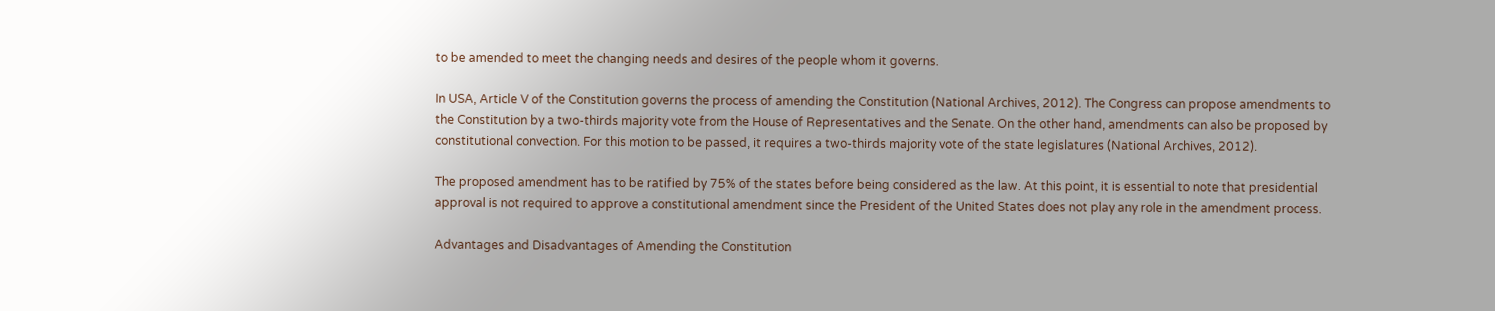to be amended to meet the changing needs and desires of the people whom it governs.

In USA, Article V of the Constitution governs the process of amending the Constitution (National Archives, 2012). The Congress can propose amendments to the Constitution by a two-thirds majority vote from the House of Representatives and the Senate. On the other hand, amendments can also be proposed by constitutional convection. For this motion to be passed, it requires a two-thirds majority vote of the state legislatures (National Archives, 2012).

The proposed amendment has to be ratified by 75% of the states before being considered as the law. At this point, it is essential to note that presidential approval is not required to approve a constitutional amendment since the President of the United States does not play any role in the amendment process.

Advantages and Disadvantages of Amending the Constitution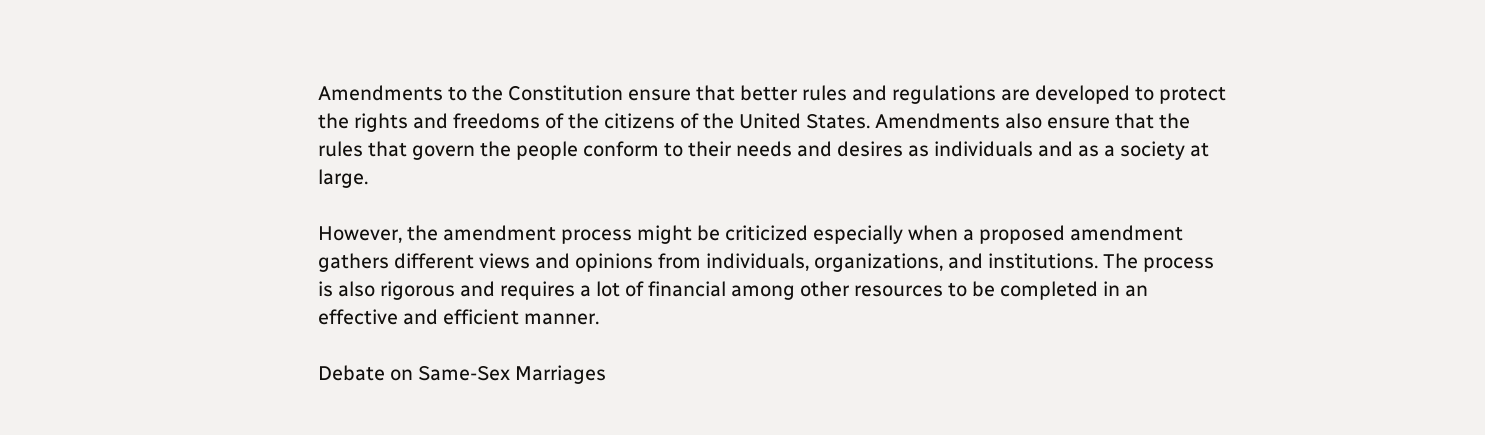Amendments to the Constitution ensure that better rules and regulations are developed to protect the rights and freedoms of the citizens of the United States. Amendments also ensure that the rules that govern the people conform to their needs and desires as individuals and as a society at large.

However, the amendment process might be criticized especially when a proposed amendment gathers different views and opinions from individuals, organizations, and institutions. The process is also rigorous and requires a lot of financial among other resources to be completed in an effective and efficient manner.

Debate on Same-Sex Marriages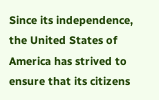Since its independence, the United States of America has strived to ensure that its citizens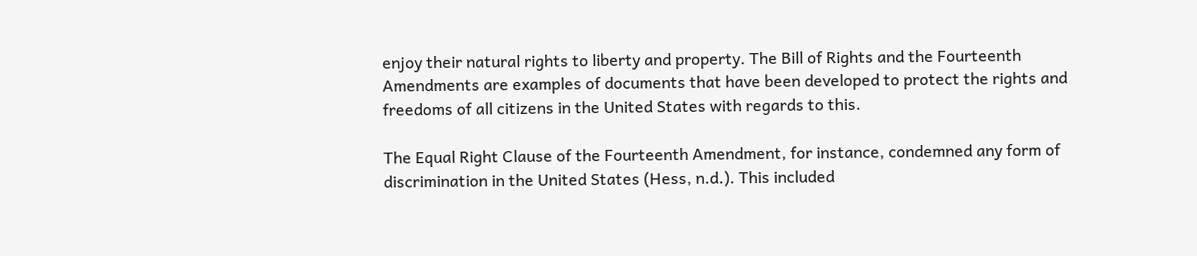enjoy their natural rights to liberty and property. The Bill of Rights and the Fourteenth Amendments are examples of documents that have been developed to protect the rights and freedoms of all citizens in the United States with regards to this.

The Equal Right Clause of the Fourteenth Amendment, for instance, condemned any form of discrimination in the United States (Hess, n.d.). This included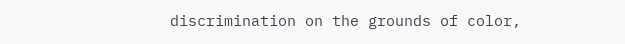discrimination on the grounds of color,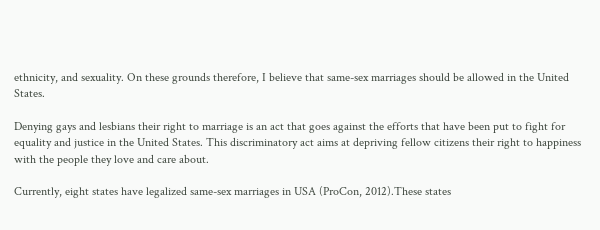ethnicity, and sexuality. On these grounds therefore, I believe that same-sex marriages should be allowed in the United States.

Denying gays and lesbians their right to marriage is an act that goes against the efforts that have been put to fight for equality and justice in the United States. This discriminatory act aims at depriving fellow citizens their right to happiness with the people they love and care about.

Currently, eight states have legalized same-sex marriages in USA (ProCon, 2012).These states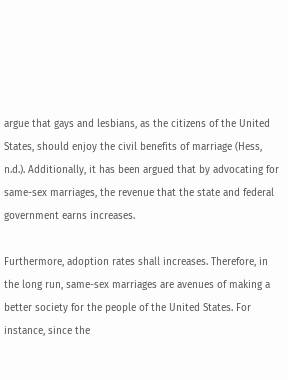argue that gays and lesbians, as the citizens of the United States, should enjoy the civil benefits of marriage (Hess, n.d.). Additionally, it has been argued that by advocating for same-sex marriages, the revenue that the state and federal government earns increases.

Furthermore, adoption rates shall increases. Therefore, in the long run, same-sex marriages are avenues of making a better society for the people of the United States. For instance, since the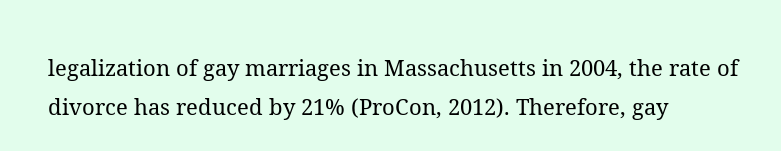legalization of gay marriages in Massachusetts in 2004, the rate of divorce has reduced by 21% (ProCon, 2012). Therefore, gay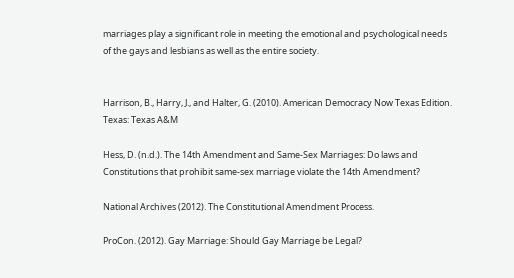marriages play a significant role in meeting the emotional and psychological needs of the gays and lesbians as well as the entire society.


Harrison, B., Harry, J., and Halter, G. (2010). American Democracy Now Texas Edition. Texas: Texas A&M

Hess, D. (n.d.). The 14th Amendment and Same-Sex Marriages: Do laws and Constitutions that prohibit same-sex marriage violate the 14th Amendment?

National Archives (2012). The Constitutional Amendment Process.

ProCon. (2012). Gay Marriage: Should Gay Marriage be Legal?